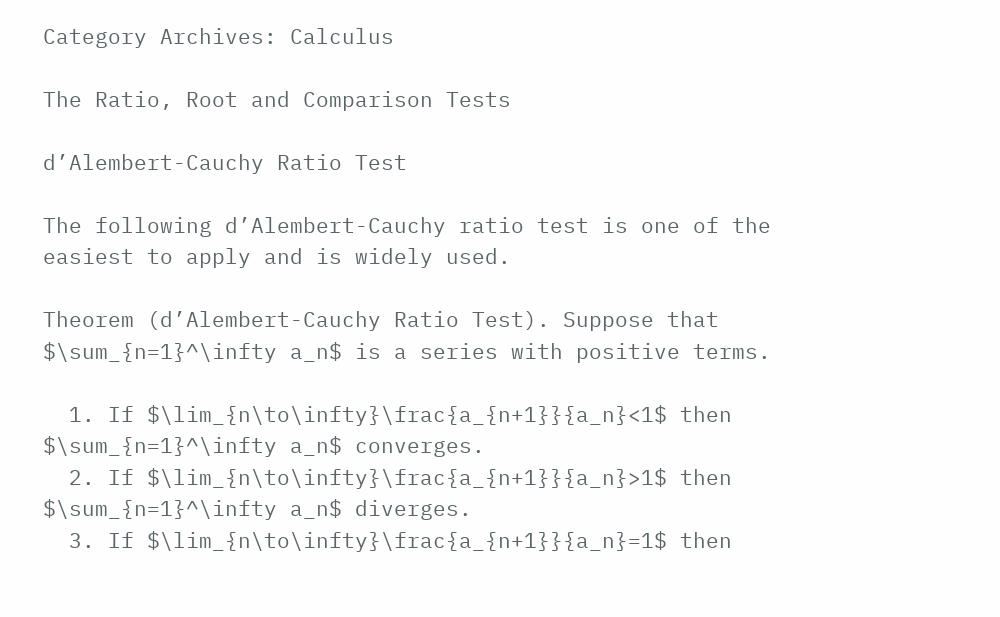Category Archives: Calculus

The Ratio, Root and Comparison Tests

d’Alembert-Cauchy Ratio Test

The following d’Alembert-Cauchy ratio test is one of the easiest to apply and is widely used.

Theorem (d’Alembert-Cauchy Ratio Test). Suppose that $\sum_{n=1}^\infty a_n$ is a series with positive terms.

  1. If $\lim_{n\to\infty}\frac{a_{n+1}}{a_n}<1$ then $\sum_{n=1}^\infty a_n$ converges.
  2. If $\lim_{n\to\infty}\frac{a_{n+1}}{a_n}>1$ then $\sum_{n=1}^\infty a_n$ diverges.
  3. If $\lim_{n\to\infty}\frac{a_{n+1}}{a_n}=1$ then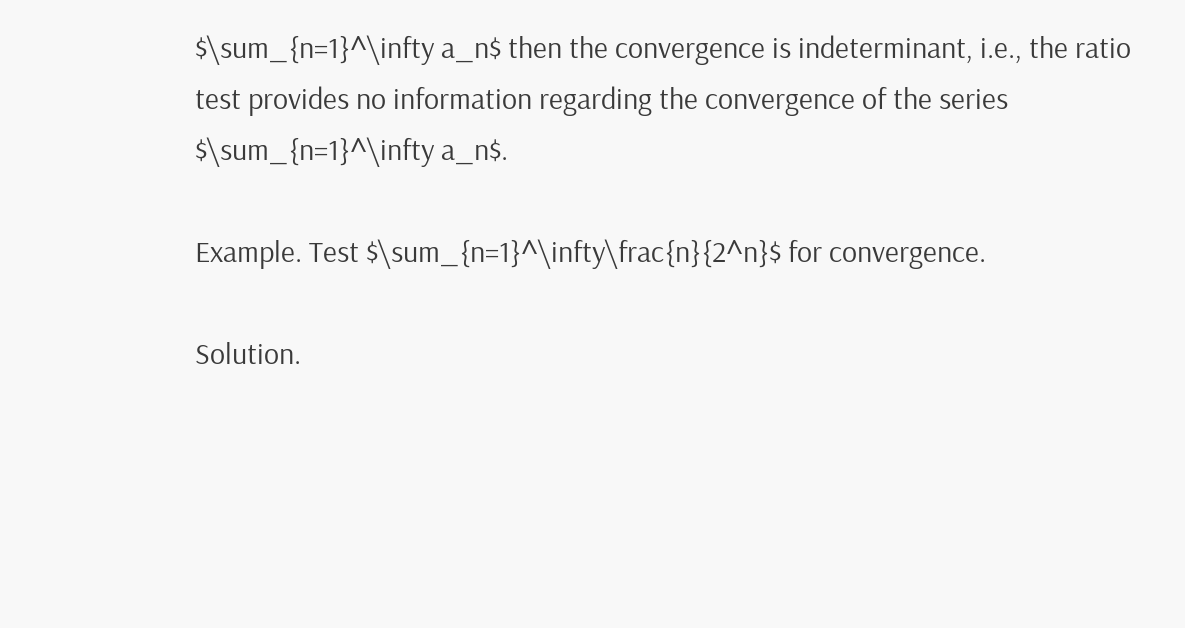$\sum_{n=1}^\infty a_n$ then the convergence is indeterminant, i.e., the ratio test provides no information regarding the convergence of the series $\sum_{n=1}^\infty a_n$.

Example. Test $\sum_{n=1}^\infty\frac{n}{2^n}$ for convergence.

Solution.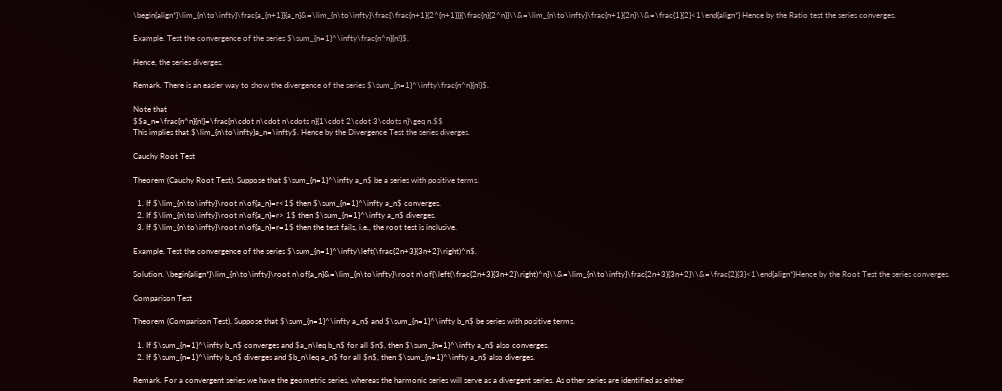\begin{align*}\lim_{n\to\infty}\frac{a_{n+1}}{a_n}&=\lim_{n\to\infty}\frac{\frac{n+1}{2^{n+1}}}{\frac{n}{2^n}}\\&=\lim_{n\to\infty}\frac{n+1}{2n}\\&=\frac{1}{2}<1\end{align*} Hence by the Ratio test the series converges.

Example. Test the convergence of the series $\sum_{n=1}^\infty\frac{n^n}{n!}$.

Hence, the series diverges.

Remark. There is an easier way to show the divergence of the series $\sum_{n=1}^\infty\frac{n^n}{n!}$.

Note that
$$a_n=\frac{n^n}{n!}=\frac{n\cdot n\cdot n\cdots n}{1\cdot 2\cdot 3\cdots n}\geq n.$$
This implies that $\lim_{n\to\infty}a_n=\infty$. Hence by the Divergence Test the series diverges.

Cauchy Root Test

Theorem (Cauchy Root Test). Suppose that $\sum_{n=1}^\infty a_n$ be a series with positive terms.

  1. If $\lim_{n\to\infty}\root n\of{a_n}=r<1$ then $\sum_{n=1}^\infty a_n$ converges.
  2. If $\lim_{n\to\infty}\root n\of{a_n}=r> 1$ then $\sum_{n=1}^\infty a_n$ diverges.
  3. If $\lim_{n\to\infty}\root n\of{a_n}=r=1$ then the test fails, i.e., the root test is inclusive.

Example. Test the convergence of the series $\sum_{n=1}^\infty\left(\frac{2n+3}{3n+2}\right)^n$.

Solution. \begin{align*}\lim_{n\to\infty}\root n\of{a_n}&=\lim_{n\to\infty}\root n\of{\left(\frac{2n+3}{3n+2}\right)^n}\\&=\lim_{n\to\infty}\frac{2n+3}{3n+2}\\&=\frac{2}{3}<1\end{align*}Hence by the Root Test the series converges.

Comparison Test

Theorem (Comparison Test). Suppose that $\sum_{n=1}^\infty a_n$ and $\sum_{n=1}^\infty b_n$ be series with positive terms.

  1. If $\sum_{n=1}^\infty b_n$ converges and $a_n\leq b_n$ for all $n$, then $\sum_{n=1}^\infty a_n$ also converges.
  2. If $\sum_{n=1}^\infty b_n$ diverges and $b_n\leq a_n$ for all $n$, then $\sum_{n=1}^\infty a_n$ also diverges.

Remark. For a convergent series we have the geometric series, whereas the harmonic series will serve as a divergent series. As other series are identified as either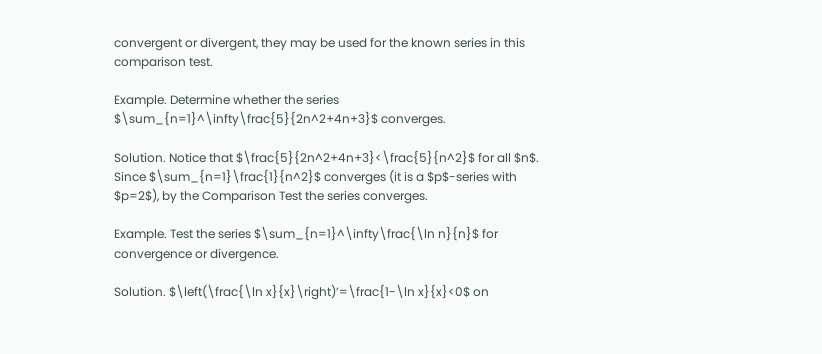convergent or divergent, they may be used for the known series in this comparison test.

Example. Determine whether the series $\sum_{n=1}^\infty\frac{5}{2n^2+4n+3}$ converges.

Solution. Notice that $\frac{5}{2n^2+4n+3}<\frac{5}{n^2}$ for all $n$. Since $\sum_{n=1}\frac{1}{n^2}$ converges (it is a $p$-series with $p=2$), by the Comparison Test the series converges.

Example. Test the series $\sum_{n=1}^\infty\frac{\ln n}{n}$ for convergence or divergence.

Solution. $\left(\frac{\ln x}{x}\right)’=\frac{1-\ln x}{x}<0$ on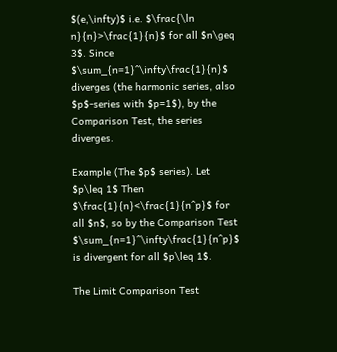$(e,\infty)$ i.e. $\frac{\ln n}{n}>\frac{1}{n}$ for all $n\geq 3$. Since $\sum_{n=1}^\infty\frac{1}{n}$ diverges (the harmonic series, also $p$-series with $p=1$), by the Comparison Test, the series diverges.

Example (The $p$ series). Let $p\leq 1$ Then
$\frac{1}{n}<\frac{1}{n^p}$ for all $n$, so by the Comparison Test
$\sum_{n=1}^\infty\frac{1}{n^p}$ is divergent for all $p\leq 1$.

The Limit Comparison Test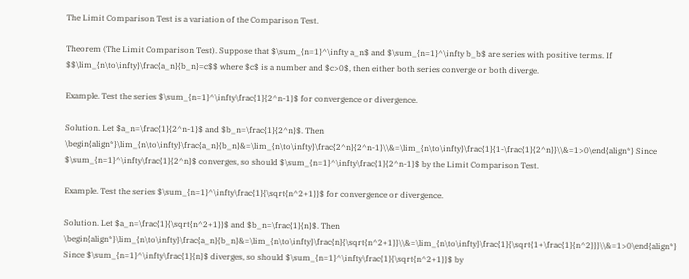The Limit Comparison Test is a variation of the Comparison Test.

Theorem (The Limit Comparison Test). Suppose that $\sum_{n=1}^\infty a_n$ and $\sum_{n=1}^\infty b_b$ are series with positive terms. If $$\lim_{n\to\infty}\frac{a_n}{b_n}=c$$ where $c$ is a number and $c>0$, then either both series converge or both diverge.

Example. Test the series $\sum_{n=1}^\infty\frac{1}{2^n-1}$ for convergence or divergence.

Solution. Let $a_n=\frac{1}{2^n-1}$ and $b_n=\frac{1}{2^n}$. Then \begin{align*}\lim_{n\to\infty}\frac{a_n}{b_n}&=\lim_{n\to\infty}\frac{2^n}{2^n-1}\\&=\lim_{n\to\infty}\frac{1}{1-\frac{1}{2^n}}\\&=1>0\end{align*} Since $\sum_{n=1}^\infty\frac{1}{2^n}$ converges, so should $\sum_{n=1}^\infty\frac{1}{2^n-1}$ by the Limit Comparison Test.

Example. Test the series $\sum_{n=1}^\infty\frac{1}{\sqrt{n^2+1}}$ for convergence or divergence.

Solution. Let $a_n=\frac{1}{\sqrt{n^2+1}}$ and $b_n=\frac{1}{n}$. Then \begin{align*}\lim_{n\to\infty}\frac{a_n}{b_n}&=\lim_{n\to\infty}\frac{n}{\sqrt{n^2+1}}\\&=\lim_{n\to\infty}\frac{1}{\sqrt{1+\frac{1}{n^2}}}\\&=1>0\end{align*} Since $\sum_{n=1}^\infty\frac{1}{n}$ diverges, so should $\sum_{n=1}^\infty\frac{1}{\sqrt{n^2+1}}$ by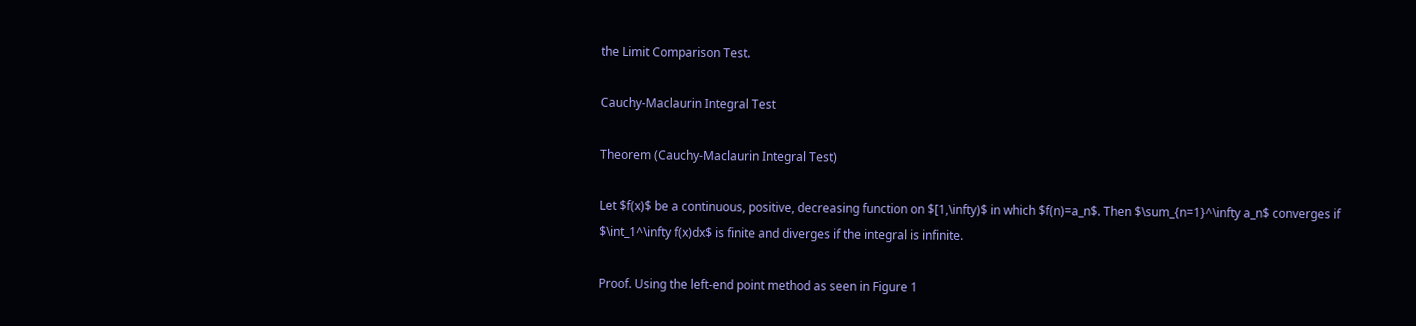the Limit Comparison Test.

Cauchy-Maclaurin Integral Test

Theorem (Cauchy-Maclaurin Integral Test)

Let $f(x)$ be a continuous, positive, decreasing function on $[1,\infty)$ in which $f(n)=a_n$. Then $\sum_{n=1}^\infty a_n$ converges if $\int_1^\infty f(x)dx$ is finite and diverges if the integral is infinite.

Proof. Using the left-end point method as seen in Figure 1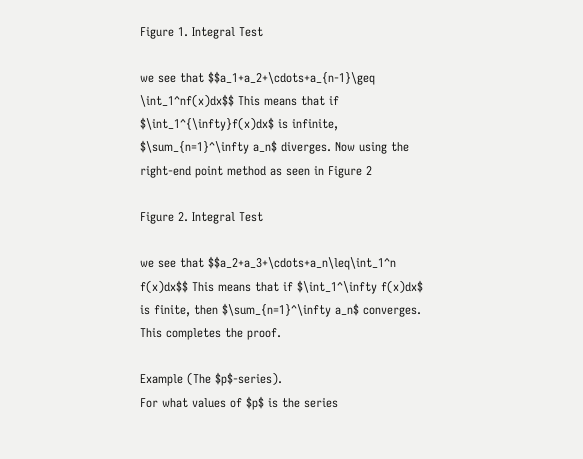Figure 1. Integral Test

we see that $$a_1+a_2+\cdots+a_{n-1}\geq \int_1^nf(x)dx$$ This means that if $\int_1^{\infty}f(x)dx$ is infinite, $\sum_{n=1}^\infty a_n$ diverges. Now using the right-end point method as seen in Figure 2

Figure 2. Integral Test

we see that $$a_2+a_3+\cdots+a_n\leq\int_1^n f(x)dx$$ This means that if $\int_1^\infty f(x)dx$ is finite, then $\sum_{n=1}^\infty a_n$ converges. This completes the proof.

Example (The $p$-series).
For what values of $p$ is the series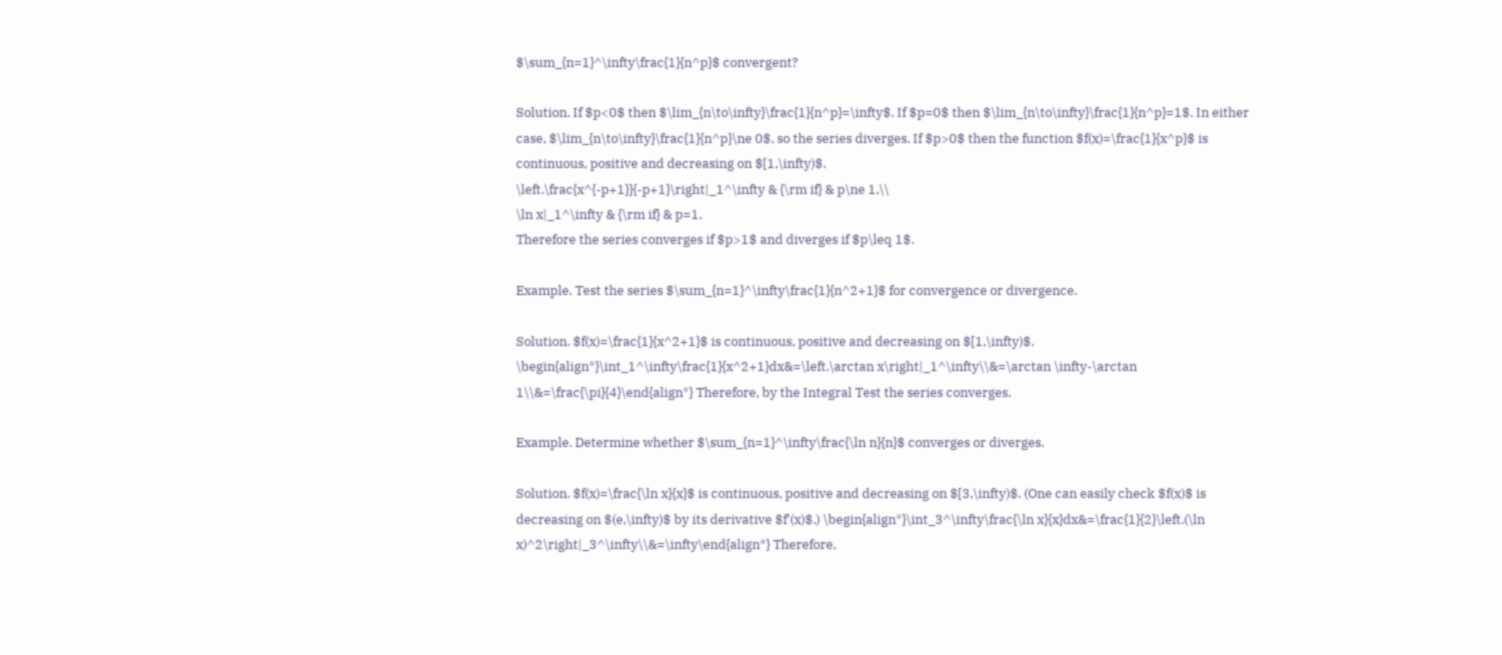$\sum_{n=1}^\infty\frac{1}{n^p}$ convergent?

Solution. If $p<0$ then $\lim_{n\to\infty}\frac{1}{n^p}=\infty$. If $p=0$ then $\lim_{n\to\infty}\frac{1}{n^p}=1$. In either case, $\lim_{n\to\infty}\frac{1}{n^p}\ne 0$, so the series diverges. If $p>0$ then the function $f(x)=\frac{1}{x^p}$ is continuous, positive and decreasing on $[1,\infty)$.
\left.\frac{x^{-p+1}}{-p+1}\right|_1^\infty & {\rm if} & p\ne 1,\\
\ln x|_1^\infty & {\rm if} & p=1.
Therefore the series converges if $p>1$ and diverges if $p\leq 1$.

Example. Test the series $\sum_{n=1}^\infty\frac{1}{n^2+1}$ for convergence or divergence.

Solution. $f(x)=\frac{1}{x^2+1}$ is continuous, positive and decreasing on $[1,\infty)$. \begin{align*}\int_1^\infty\frac{1}{x^2+1}dx&=\left.\arctan x\right|_1^\infty\\&=\arctan \infty-\arctan 1\\&=\frac{\pi}{4}\end{align*} Therefore, by the Integral Test the series converges.

Example. Determine whether $\sum_{n=1}^\infty\frac{\ln n}{n}$ converges or diverges.

Solution. $f(x)=\frac{\ln x}{x}$ is continuous, positive and decreasing on $[3,\infty)$. (One can easily check $f(x)$ is decreasing on $(e,\infty)$ by its derivative $f'(x)$.) \begin{align*}\int_3^\infty\frac{\ln x}{x}dx&=\frac{1}{2}\left.(\ln x)^2\right|_3^\infty\\&=\infty\end{align*} Therefore,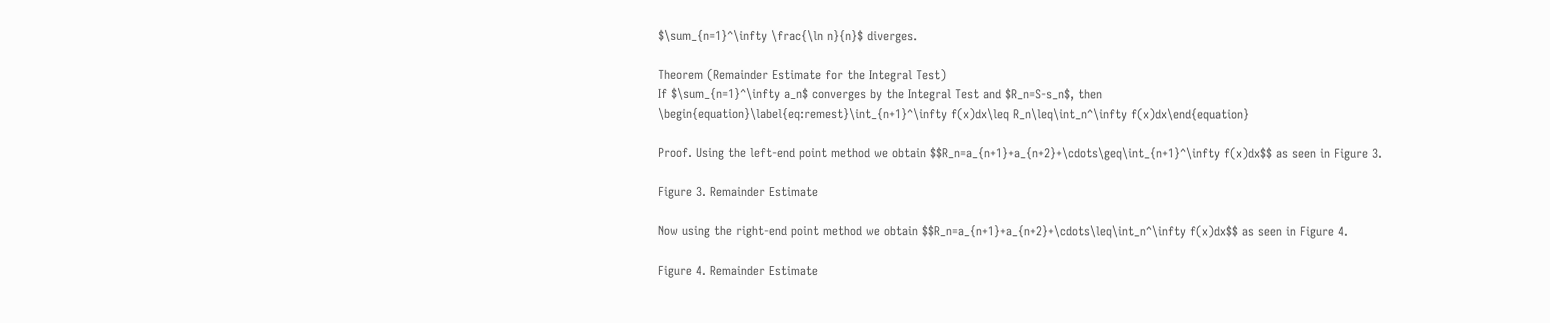$\sum_{n=1}^\infty \frac{\ln n}{n}$ diverges.

Theorem (Remainder Estimate for the Integral Test)
If $\sum_{n=1}^\infty a_n$ converges by the Integral Test and $R_n=S-s_n$, then
\begin{equation}\label{eq:remest}\int_{n+1}^\infty f(x)dx\leq R_n\leq\int_n^\infty f(x)dx\end{equation}

Proof. Using the left-end point method we obtain $$R_n=a_{n+1}+a_{n+2}+\cdots\geq\int_{n+1}^\infty f(x)dx$$ as seen in Figure 3.

Figure 3. Remainder Estimate

Now using the right-end point method we obtain $$R_n=a_{n+1}+a_{n+2}+\cdots\leq\int_n^\infty f(x)dx$$ as seen in Figure 4.

Figure 4. Remainder Estimate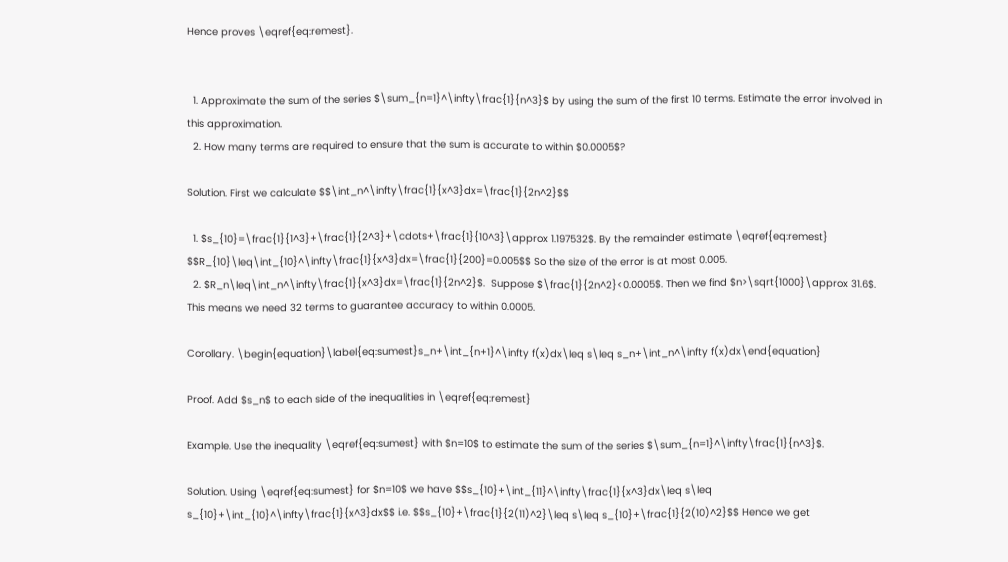Hence proves \eqref{eq:remest}.


  1. Approximate the sum of the series $\sum_{n=1}^\infty\frac{1}{n^3}$ by using the sum of the first 10 terms. Estimate the error involved in this approximation.
  2. How many terms are required to ensure that the sum is accurate to within $0.0005$?

Solution. First we calculate $$\int_n^\infty\frac{1}{x^3}dx=\frac{1}{2n^2}$$

  1. $s_{10}=\frac{1}{1^3}+\frac{1}{2^3}+\cdots+\frac{1}{10^3}\approx 1.197532$. By the remainder estimate \eqref{eq:remest} $$R_{10}\leq\int_{10}^\infty\frac{1}{x^3}dx=\frac{1}{200}=0.005$$ So the size of the error is at most 0.005.
  2. $R_n\leq\int_n^\infty\frac{1}{x^3}dx=\frac{1}{2n^2}$.  Suppose $\frac{1}{2n^2}<0.0005$. Then we find $n>\sqrt{1000}\approx 31.6$. This means we need 32 terms to guarantee accuracy to within 0.0005.

Corollary. \begin{equation}\label{eq:sumest}s_n+\int_{n+1}^\infty f(x)dx\leq s\leq s_n+\int_n^\infty f(x)dx\end{equation}

Proof. Add $s_n$ to each side of the inequalities in \eqref{eq:remest}

Example. Use the inequality \eqref{eq:sumest} with $n=10$ to estimate the sum of the series $\sum_{n=1}^\infty\frac{1}{n^3}$.

Solution. Using \eqref{eq:sumest} for $n=10$ we have $$s_{10}+\int_{11}^\infty\frac{1}{x^3}dx\leq s\leq s_{10}+\int_{10}^\infty\frac{1}{x^3}dx$$ i.e. $$s_{10}+\frac{1}{2(11)^2}\leq s\leq s_{10}+\frac{1}{2(10)^2}$$ Hence we get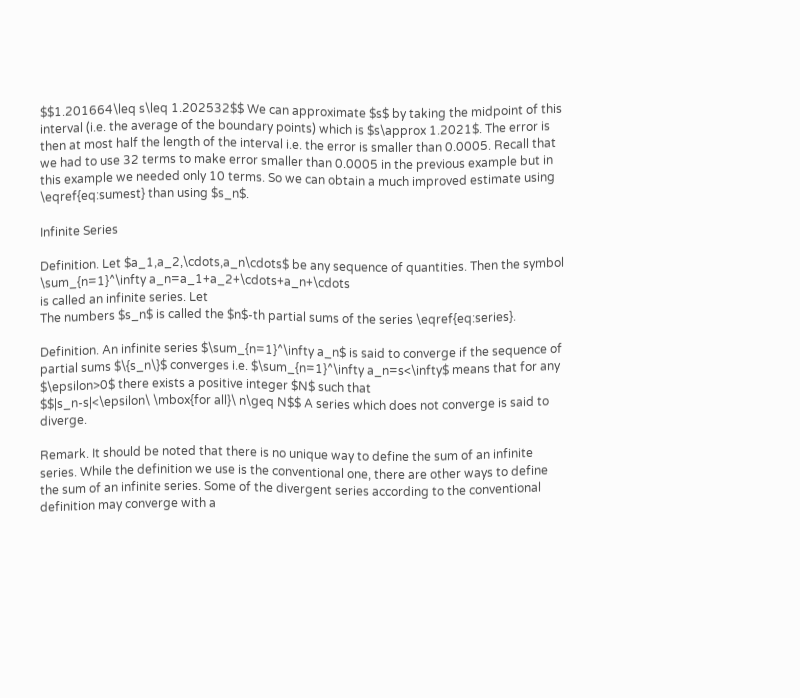$$1.201664\leq s\leq 1.202532$$ We can approximate $s$ by taking the midpoint of this interval (i.e. the average of the boundary points) which is $s\approx 1.2021$. The error is then at most half the length of the interval i.e. the error is smaller than 0.0005. Recall that we had to use 32 terms to make error smaller than 0.0005 in the previous example but in this example we needed only 10 terms. So we can obtain a much improved estimate using \eqref{eq:sumest} than using $s_n$.

Infinite Series

Definition. Let $a_1,a_2,\cdots,a_n\cdots$ be any sequence of quantities. Then the symbol
\sum_{n=1}^\infty a_n=a_1+a_2+\cdots+a_n+\cdots
is called an infinite series. Let
The numbers $s_n$ is called the $n$-th partial sums of the series \eqref{eq:series}.

Definition. An infinite series $\sum_{n=1}^\infty a_n$ is said to converge if the sequence of partial sums $\{s_n\}$ converges i.e. $\sum_{n=1}^\infty a_n=s<\infty$ means that for any $\epsilon>0$ there exists a positive integer $N$ such that
$$|s_n-s|<\epsilon\ \mbox{for all}\ n\geq N$$ A series which does not converge is said to diverge.

Remark. It should be noted that there is no unique way to define the sum of an infinite series. While the definition we use is the conventional one, there are other ways to define the sum of an infinite series. Some of the divergent series according to the conventional definition may converge with a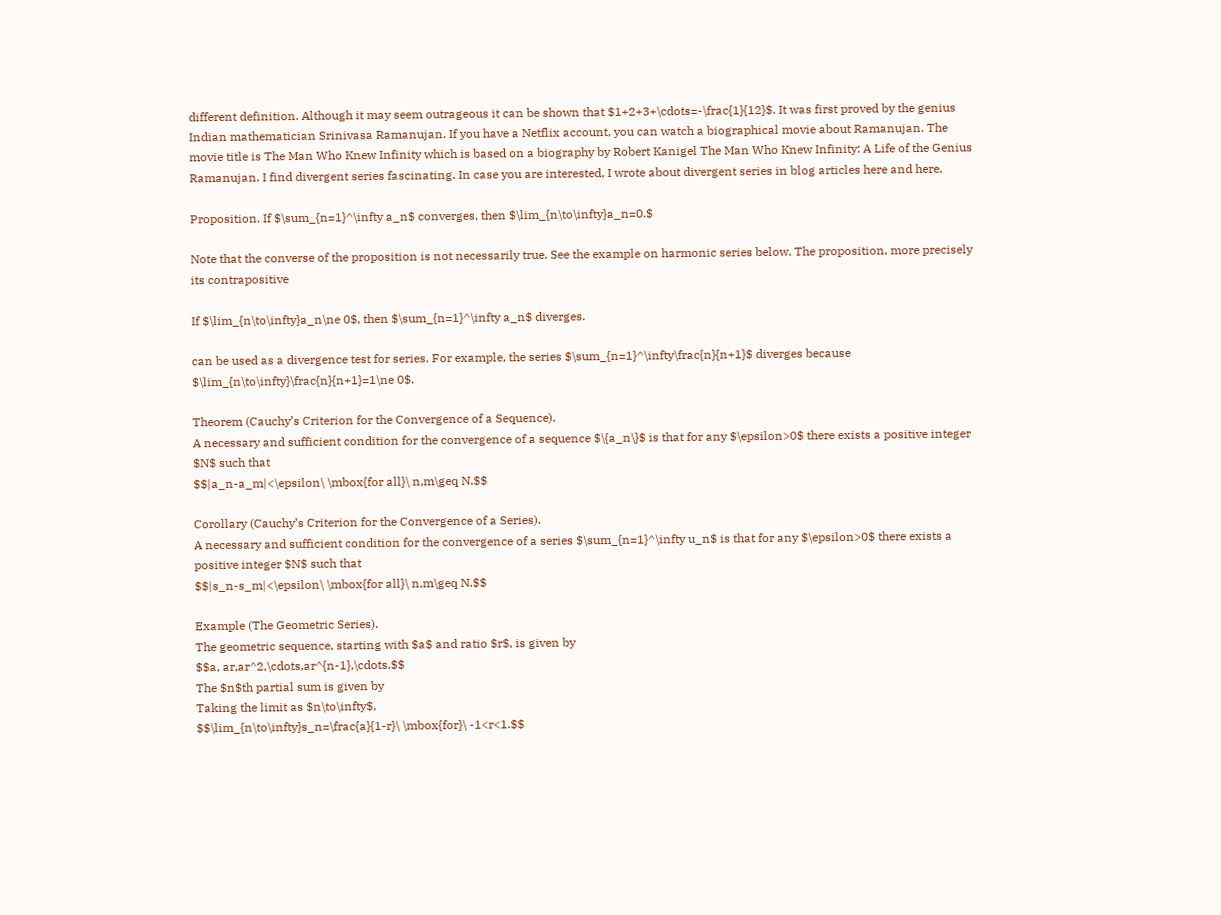different definition. Although it may seem outrageous it can be shown that $1+2+3+\cdots=-\frac{1}{12}$. It was first proved by the genius Indian mathematician Srinivasa Ramanujan. If you have a Netflix account, you can watch a biographical movie about Ramanujan. The movie title is The Man Who Knew Infinity which is based on a biography by Robert Kanigel The Man Who Knew Infinity: A Life of the Genius Ramanujan. I find divergent series fascinating. In case you are interested, I wrote about divergent series in blog articles here and here.

Proposition. If $\sum_{n=1}^\infty a_n$ converges, then $\lim_{n\to\infty}a_n=0.$

Note that the converse of the proposition is not necessarily true. See the example on harmonic series below. The proposition, more precisely its contrapositive

If $\lim_{n\to\infty}a_n\ne 0$, then $\sum_{n=1}^\infty a_n$ diverges.

can be used as a divergence test for series. For example, the series $\sum_{n=1}^\infty\frac{n}{n+1}$ diverges because $\lim_{n\to\infty}\frac{n}{n+1}=1\ne 0$.

Theorem (Cauchy’s Criterion for the Convergence of a Sequence).
A necessary and sufficient condition for the convergence of a sequence $\{a_n\}$ is that for any $\epsilon>0$ there exists a positive integer $N$ such that
$$|a_n-a_m|<\epsilon\ \mbox{for all}\ n,m\geq N.$$

Corollary (Cauchy’s Criterion for the Convergence of a Series).
A necessary and sufficient condition for the convergence of a series $\sum_{n=1}^\infty u_n$ is that for any $\epsilon>0$ there exists a positive integer $N$ such that
$$|s_n-s_m|<\epsilon\ \mbox{for all}\ n,m\geq N.$$

Example (The Geometric Series).
The geometric sequence, starting with $a$ and ratio $r$, is given by
$$a, ar,ar^2,\cdots,ar^{n-1},\cdots.$$
The $n$th partial sum is given by
Taking the limit as $n\to\infty$,
$$\lim_{n\to\infty}s_n=\frac{a}{1-r}\ \mbox{for}\ -1<r<1.$$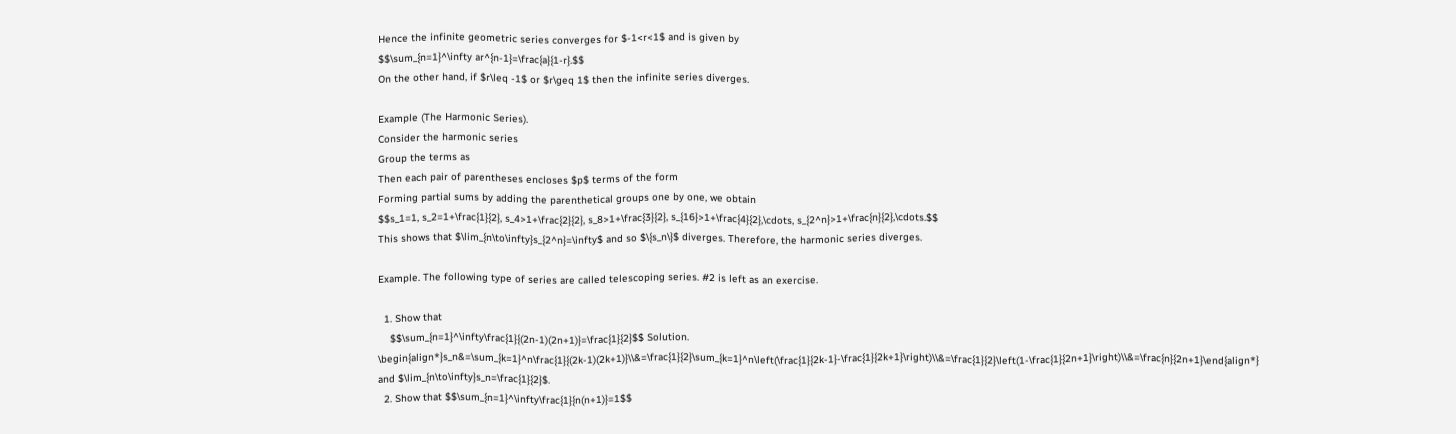Hence the infinite geometric series converges for $-1<r<1$ and is given by
$$\sum_{n=1}^\infty ar^{n-1}=\frac{a}{1-r}.$$
On the other hand, if $r\leq -1$ or $r\geq 1$ then the infinite series diverges.

Example (The Harmonic Series).
Consider the harmonic series
Group the terms as
Then each pair of parentheses encloses $p$ terms of the form
Forming partial sums by adding the parenthetical groups one by one, we obtain
$$s_1=1, s_2=1+\frac{1}{2}, s_4>1+\frac{2}{2}, s_8>1+\frac{3}{2}, s_{16}>1+\frac{4}{2},\cdots, s_{2^n}>1+\frac{n}{2},\cdots.$$
This shows that $\lim_{n\to\infty}s_{2^n}=\infty$ and so $\{s_n\}$ diverges. Therefore, the harmonic series diverges.

Example. The following type of series are called telescoping series. #2 is left as an exercise.

  1. Show that
    $$\sum_{n=1}^\infty\frac{1}{(2n-1)(2n+1)}=\frac{1}{2}$$ Solution. \begin{align*}s_n&=\sum_{k=1}^n\frac{1}{(2k-1)(2k+1)}\\&=\frac{1}{2}\sum_{k=1}^n\left(\frac{1}{2k-1}-\frac{1}{2k+1}\right)\\&=\frac{1}{2}\left(1-\frac{1}{2n+1}\right)\\&=\frac{n}{2n+1}\end{align*} and $\lim_{n\to\infty}s_n=\frac{1}{2}$.
  2. Show that $$\sum_{n=1}^\infty\frac{1}{n(n+1)}=1$$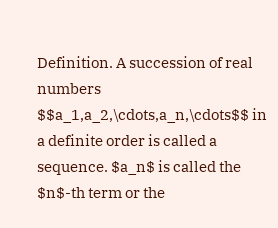Definition. A succession of real numbers $$a_1,a_2,\cdots,a_n,\cdots$$ in a definite order is called a sequence. $a_n$ is called the $n$-th term or the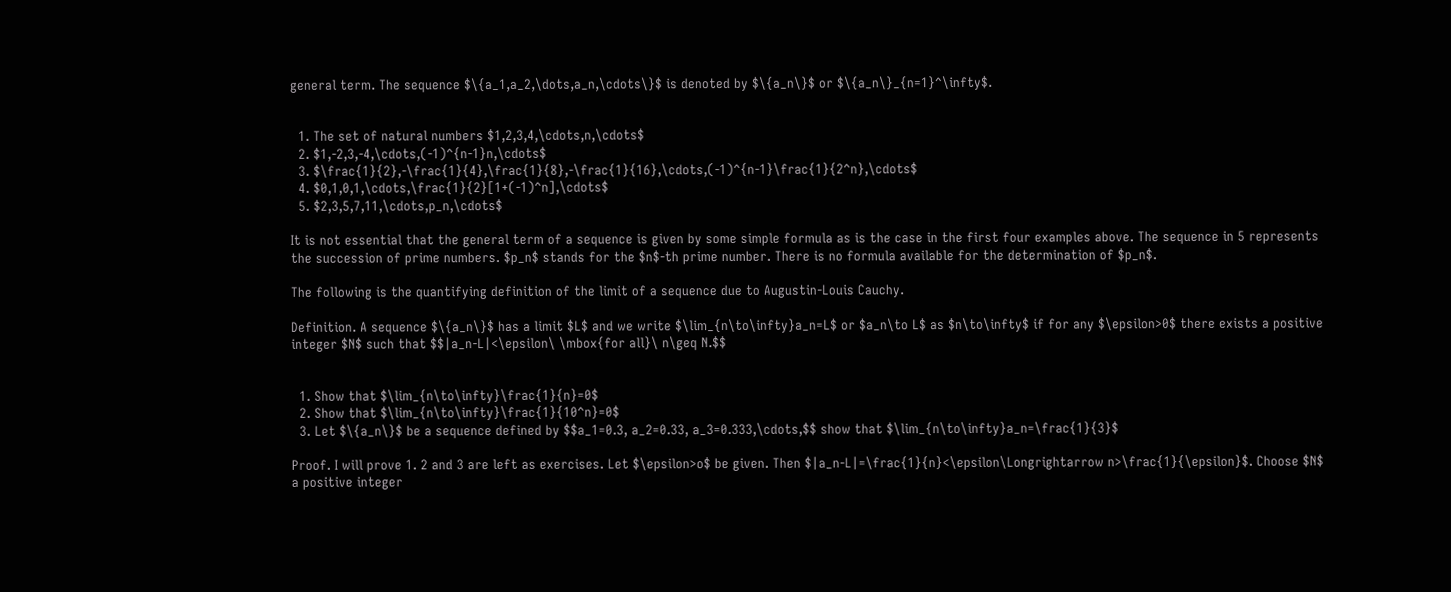general term. The sequence $\{a_1,a_2,\dots,a_n,\cdots\}$ is denoted by $\{a_n\}$ or $\{a_n\}_{n=1}^\infty$.


  1. The set of natural numbers $1,2,3,4,\cdots,n,\cdots$
  2. $1,-2,3,-4,\cdots,(-1)^{n-1}n,\cdots$
  3. $\frac{1}{2},-\frac{1}{4},\frac{1}{8},-\frac{1}{16},\cdots,(-1)^{n-1}\frac{1}{2^n},\cdots$
  4. $0,1,0,1,\cdots,\frac{1}{2}[1+(-1)^n],\cdots$
  5. $2,3,5,7,11,\cdots,p_n,\cdots$

It is not essential that the general term of a sequence is given by some simple formula as is the case in the first four examples above. The sequence in 5 represents the succession of prime numbers. $p_n$ stands for the $n$-th prime number. There is no formula available for the determination of $p_n$.

The following is the quantifying definition of the limit of a sequence due to Augustin-Louis Cauchy.

Definition. A sequence $\{a_n\}$ has a limit $L$ and we write $\lim_{n\to\infty}a_n=L$ or $a_n\to L$ as $n\to\infty$ if for any $\epsilon>0$ there exists a positive integer $N$ such that $$|a_n-L|<\epsilon\ \mbox{for all}\ n\geq N.$$


  1. Show that $\lim_{n\to\infty}\frac{1}{n}=0$
  2. Show that $\lim_{n\to\infty}\frac{1}{10^n}=0$
  3. Let $\{a_n\}$ be a sequence defined by $$a_1=0.3, a_2=0.33, a_3=0.333,\cdots,$$ show that $\lim_{n\to\infty}a_n=\frac{1}{3}$

Proof. I will prove 1. 2 and 3 are left as exercises. Let $\epsilon>o$ be given. Then $|a_n-L|=\frac{1}{n}<\epsilon\Longrightarrow n>\frac{1}{\epsilon}$. Choose $N$ a positive integer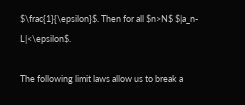$\frac{1}{\epsilon}$. Then for all $n>N$ $|a_n-L|<\epsilon$.

The following limit laws allow us to break a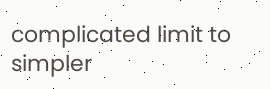complicated limit to simpler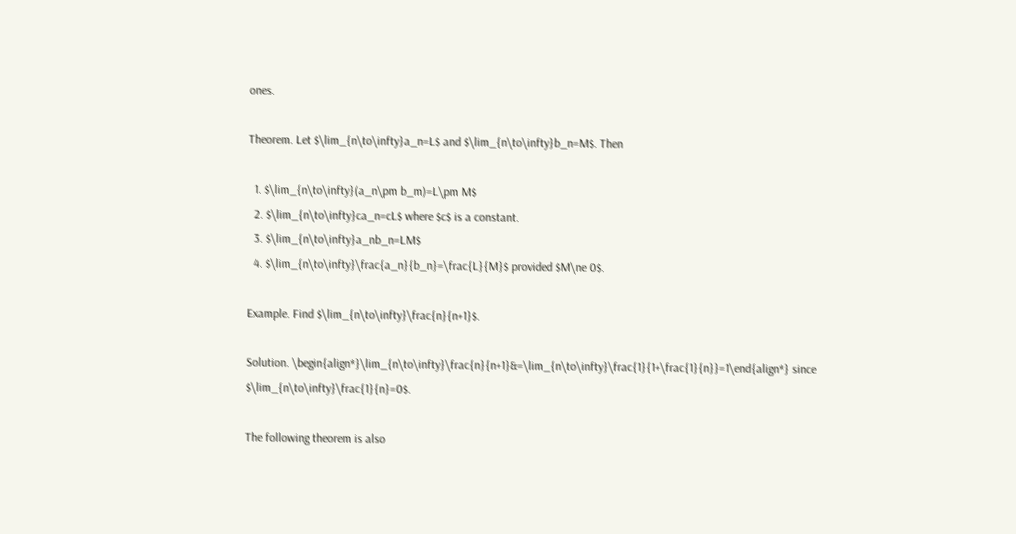ones.

Theorem. Let $\lim_{n\to\infty}a_n=L$ and $\lim_{n\to\infty}b_n=M$. Then

  1. $\lim_{n\to\infty}(a_n\pm b_m)=L\pm M$
  2. $\lim_{n\to\infty}ca_n=cL$ where $c$ is a constant.
  3. $\lim_{n\to\infty}a_nb_n=LM$
  4. $\lim_{n\to\infty}\frac{a_n}{b_n}=\frac{L}{M}$ provided $M\ne 0$.

Example. Find $\lim_{n\to\infty}\frac{n}{n+1}$.

Solution. \begin{align*}\lim_{n\to\infty}\frac{n}{n+1}&=\lim_{n\to\infty}\frac{1}{1+\frac{1}{n}}=1\end{align*} since $\lim_{n\to\infty}\frac{1}{n}=0$.

The following theorem is also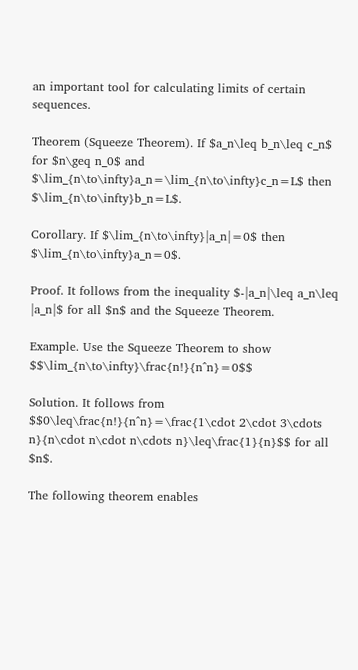an important tool for calculating limits of certain sequences.

Theorem (Squeeze Theorem). If $a_n\leq b_n\leq c_n$ for $n\geq n_0$ and $\lim_{n\to\infty}a_n=\lim_{n\to\infty}c_n=L$ then $\lim_{n\to\infty}b_n=L$.

Corollary. If $\lim_{n\to\infty}|a_n|=0$ then $\lim_{n\to\infty}a_n=0$.

Proof. It follows from the inequality $-|a_n|\leq a_n\leq |a_n|$ for all $n$ and the Squeeze Theorem.

Example. Use the Squeeze Theorem to show $$\lim_{n\to\infty}\frac{n!}{n^n}=0$$

Solution. It follows from $$0\leq\frac{n!}{n^n}=\frac{1\cdot 2\cdot 3\cdots n}{n\cdot n\cdot n\cdots n}\leq\frac{1}{n}$$ for all $n$.

The following theorem enables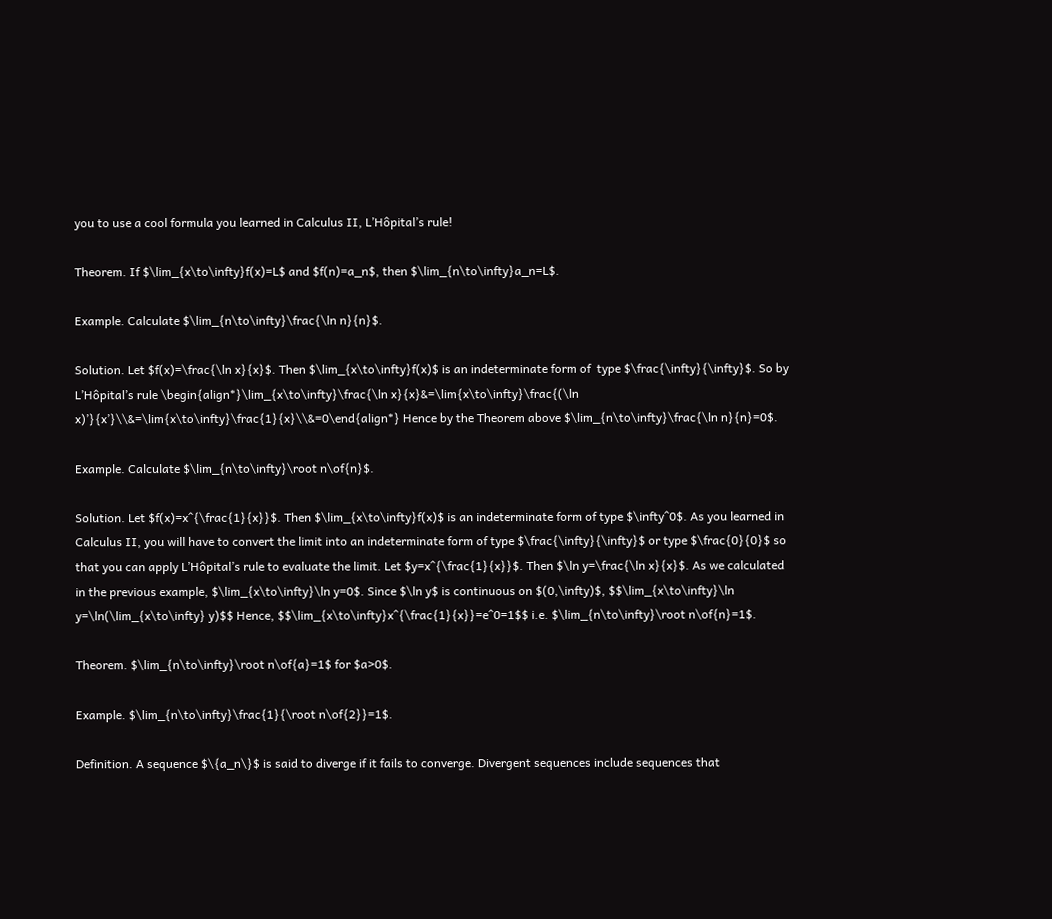you to use a cool formula you learned in Calculus II, L’Hôpital’s rule!

Theorem. If $\lim_{x\to\infty}f(x)=L$ and $f(n)=a_n$, then $\lim_{n\to\infty}a_n=L$.

Example. Calculate $\lim_{n\to\infty}\frac{\ln n}{n}$.

Solution. Let $f(x)=\frac{\ln x}{x}$. Then $\lim_{x\to\infty}f(x)$ is an indeterminate form of  type $\frac{\infty}{\infty}$. So by L’Hôpital’s rule \begin{align*}\lim_{x\to\infty}\frac{\ln x}{x}&=\lim{x\to\infty}\frac{(\ln x)’}{x’}\\&=\lim{x\to\infty}\frac{1}{x}\\&=0\end{align*} Hence by the Theorem above $\lim_{n\to\infty}\frac{\ln n}{n}=0$.

Example. Calculate $\lim_{n\to\infty}\root n\of{n}$.

Solution. Let $f(x)=x^{\frac{1}{x}}$. Then $\lim_{x\to\infty}f(x)$ is an indeterminate form of type $\infty^0$. As you learned in Calculus II, you will have to convert the limit into an indeterminate form of type $\frac{\infty}{\infty}$ or type $\frac{0}{0}$ so that you can apply L’Hôpital’s rule to evaluate the limit. Let $y=x^{\frac{1}{x}}$. Then $\ln y=\frac{\ln x}{x}$. As we calculated in the previous example, $\lim_{x\to\infty}\ln y=0$. Since $\ln y$ is continuous on $(0,\infty)$, $$\lim_{x\to\infty}\ln y=\ln(\lim_{x\to\infty} y)$$ Hence, $$\lim_{x\to\infty}x^{\frac{1}{x}}=e^0=1$$ i.e. $\lim_{n\to\infty}\root n\of{n}=1$.

Theorem. $\lim_{n\to\infty}\root n\of{a}=1$ for $a>0$.

Example. $\lim_{n\to\infty}\frac{1}{\root n\of{2}}=1$.

Definition. A sequence $\{a_n\}$ is said to diverge if it fails to converge. Divergent sequences include sequences that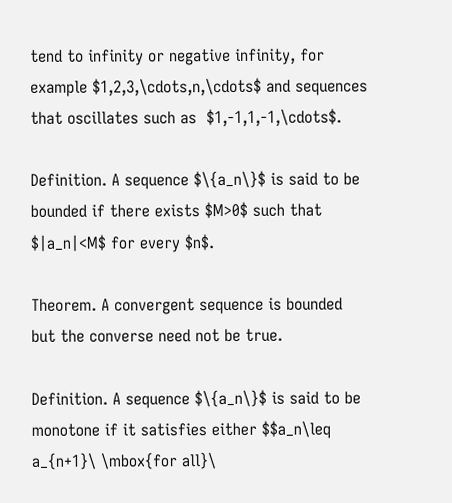tend to infinity or negative infinity, for example $1,2,3,\cdots,n,\cdots$ and sequences that oscillates such as  $1,-1,1,-1,\cdots$.

Definition. A sequence $\{a_n\}$ is said to be bounded if there exists $M>0$ such that $|a_n|<M$ for every $n$.

Theorem. A convergent sequence is bounded but the converse need not be true.

Definition. A sequence $\{a_n\}$ is said to be monotone if it satisfies either $$a_n\leq a_{n+1}\ \mbox{for all}\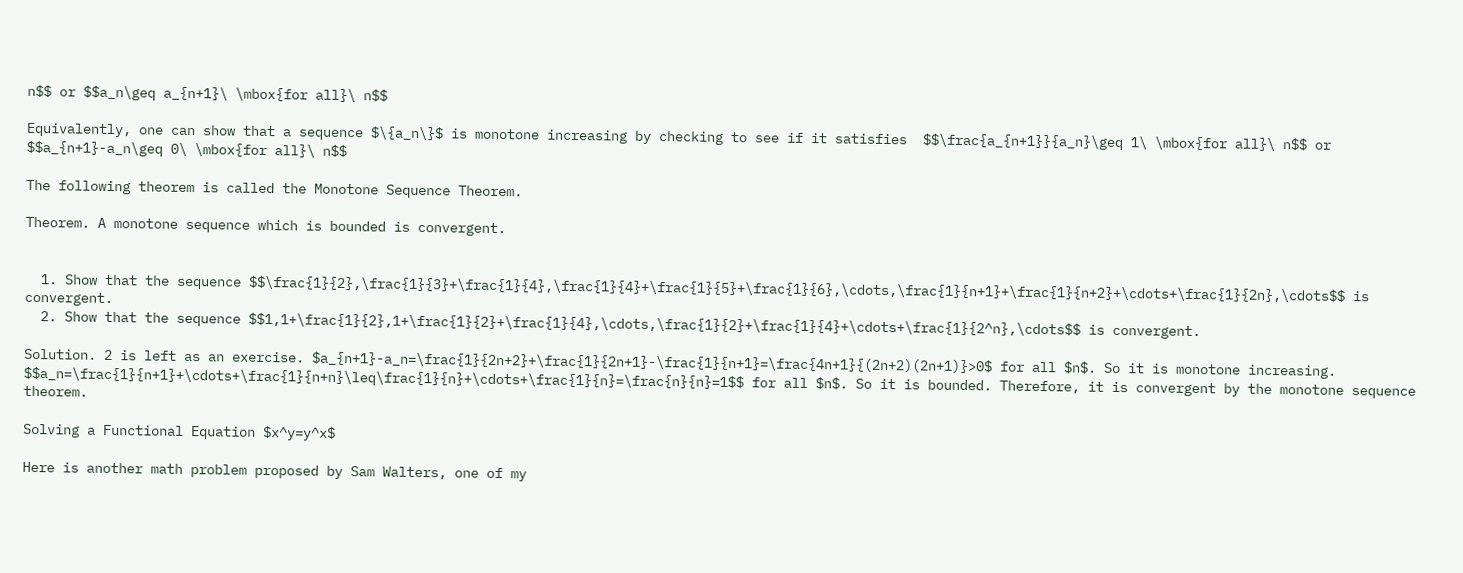n$$ or $$a_n\geq a_{n+1}\ \mbox{for all}\ n$$

Equivalently, one can show that a sequence $\{a_n\}$ is monotone increasing by checking to see if it satisfies  $$\frac{a_{n+1}}{a_n}\geq 1\ \mbox{for all}\ n$$ or $$a_{n+1}-a_n\geq 0\ \mbox{for all}\ n$$

The following theorem is called the Monotone Sequence Theorem.

Theorem. A monotone sequence which is bounded is convergent.


  1. Show that the sequence $$\frac{1}{2},\frac{1}{3}+\frac{1}{4},\frac{1}{4}+\frac{1}{5}+\frac{1}{6},\cdots,\frac{1}{n+1}+\frac{1}{n+2}+\cdots+\frac{1}{2n},\cdots$$ is convergent.
  2. Show that the sequence $$1,1+\frac{1}{2},1+\frac{1}{2}+\frac{1}{4},\cdots,\frac{1}{2}+\frac{1}{4}+\cdots+\frac{1}{2^n},\cdots$$ is convergent.

Solution. 2 is left as an exercise. $a_{n+1}-a_n=\frac{1}{2n+2}+\frac{1}{2n+1}-\frac{1}{n+1}=\frac{4n+1}{(2n+2)(2n+1)}>0$ for all $n$. So it is monotone increasing. $$a_n=\frac{1}{n+1}+\cdots+\frac{1}{n+n}\leq\frac{1}{n}+\cdots+\frac{1}{n}=\frac{n}{n}=1$$ for all $n$. So it is bounded. Therefore, it is convergent by the monotone sequence theorem.

Solving a Functional Equation $x^y=y^x$

Here is another math problem proposed by Sam Walters, one of my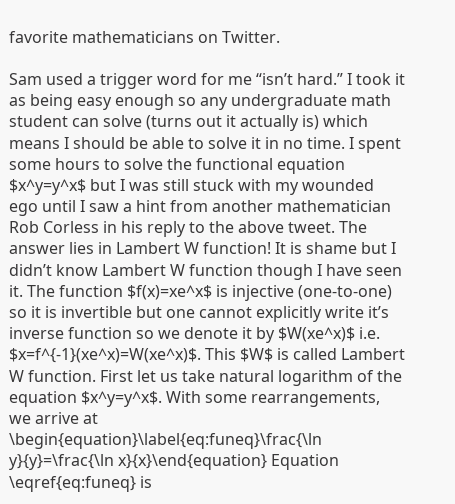favorite mathematicians on Twitter.

Sam used a trigger word for me “isn’t hard.” I took it as being easy enough so any undergraduate math student can solve (turns out it actually is) which means I should be able to solve it in no time. I spent some hours to solve the functional equation $x^y=y^x$ but I was still stuck with my wounded ego until I saw a hint from another mathematician Rob Corless in his reply to the above tweet. The answer lies in Lambert W function! It is shame but I didn’t know Lambert W function though I have seen it. The function $f(x)=xe^x$ is injective (one-to-one) so it is invertible but one cannot explicitly write it’s inverse function so we denote it by $W(xe^x)$ i.e. $x=f^{-1}(xe^x)=W(xe^x)$. This $W$ is called Lambert W function. First let us take natural logarithm of the equation $x^y=y^x$. With some rearrangements, we arrive at \begin{equation}\label{eq:funeq}\frac{\ln y}{y}=\frac{\ln x}{x}\end{equation} Equation \eqref{eq:funeq} is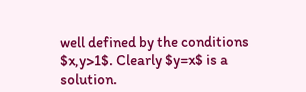well defined by the conditions $x,y>1$. Clearly $y=x$ is a solution.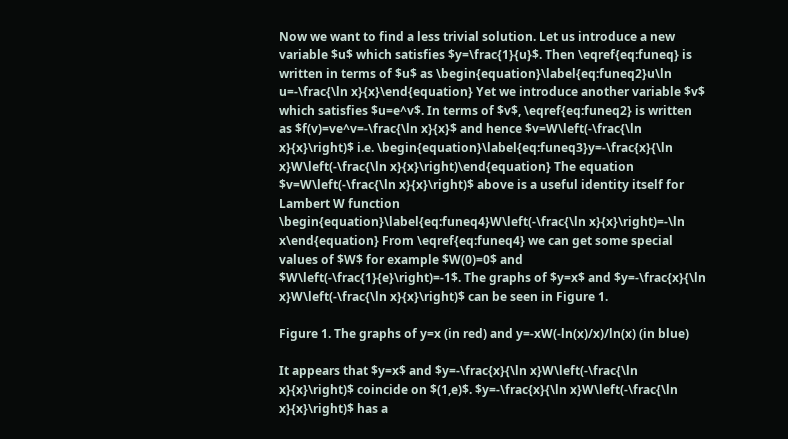Now we want to find a less trivial solution. Let us introduce a new variable $u$ which satisfies $y=\frac{1}{u}$. Then \eqref{eq:funeq} is written in terms of $u$ as \begin{equation}\label{eq:funeq2}u\ln u=-\frac{\ln x}{x}\end{equation} Yet we introduce another variable $v$ which satisfies $u=e^v$. In terms of $v$, \eqref{eq:funeq2} is written as $f(v)=ve^v=-\frac{\ln x}{x}$ and hence $v=W\left(-\frac{\ln x}{x}\right)$ i.e. \begin{equation}\label{eq:funeq3}y=-\frac{x}{\ln x}W\left(-\frac{\ln x}{x}\right)\end{equation} The equation $v=W\left(-\frac{\ln x}{x}\right)$ above is a useful identity itself for Lambert W function \begin{equation}\label{eq:funeq4}W\left(-\frac{\ln x}{x}\right)=-\ln x\end{equation} From \eqref{eq:funeq4} we can get some special values of $W$ for example $W(0)=0$ and $W\left(-\frac{1}{e}\right)=-1$. The graphs of $y=x$ and $y=-\frac{x}{\ln x}W\left(-\frac{\ln x}{x}\right)$ can be seen in Figure 1.

Figure 1. The graphs of y=x (in red) and y=-xW(-ln(x)/x)/ln(x) (in blue)

It appears that $y=x$ and $y=-\frac{x}{\ln x}W\left(-\frac{\ln x}{x}\right)$ coincide on $(1,e)$. $y=-\frac{x}{\ln x}W\left(-\frac{\ln x}{x}\right)$ has a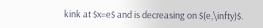kink at $x=e$ and is decreasing on $(e,\infty)$.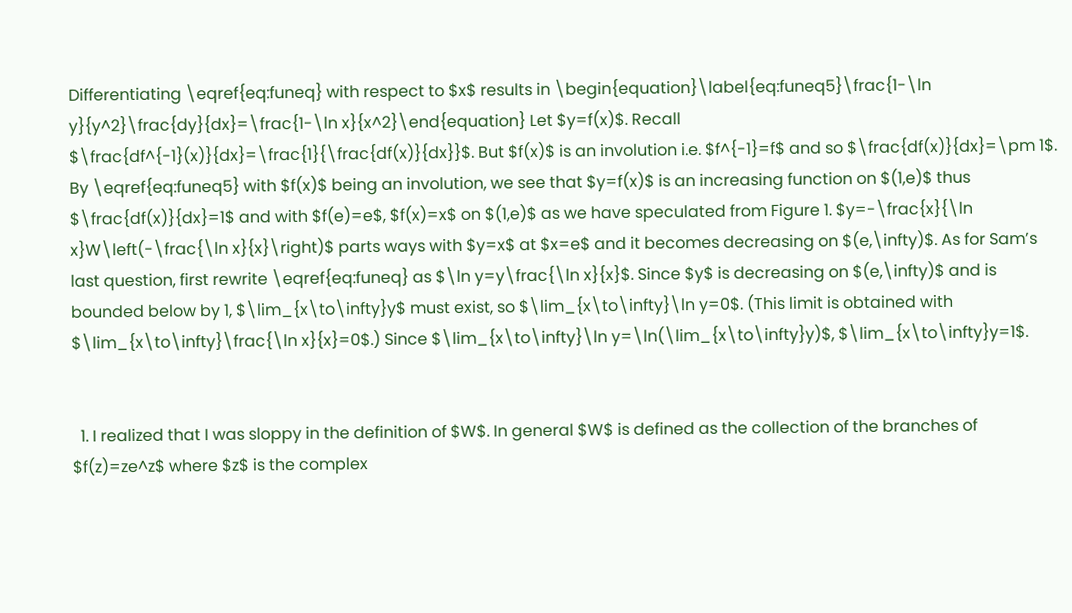Differentiating \eqref{eq:funeq} with respect to $x$ results in \begin{equation}\label{eq:funeq5}\frac{1-\ln y}{y^2}\frac{dy}{dx}=\frac{1-\ln x}{x^2}\end{equation} Let $y=f(x)$. Recall $\frac{df^{-1}(x)}{dx}=\frac{1}{\frac{df(x)}{dx}}$. But $f(x)$ is an involution i.e. $f^{-1}=f$ and so $\frac{df(x)}{dx}=\pm 1$. By \eqref{eq:funeq5} with $f(x)$ being an involution, we see that $y=f(x)$ is an increasing function on $(1,e)$ thus $\frac{df(x)}{dx}=1$ and with $f(e)=e$, $f(x)=x$ on $(1,e)$ as we have speculated from Figure 1. $y=-\frac{x}{\ln x}W\left(-\frac{\ln x}{x}\right)$ parts ways with $y=x$ at $x=e$ and it becomes decreasing on $(e,\infty)$. As for Sam’s last question, first rewrite \eqref{eq:funeq} as $\ln y=y\frac{\ln x}{x}$. Since $y$ is decreasing on $(e,\infty)$ and is bounded below by 1, $\lim_{x\to\infty}y$ must exist, so $\lim_{x\to\infty}\ln y=0$. (This limit is obtained with $\lim_{x\to\infty}\frac{\ln x}{x}=0$.) Since $\lim_{x\to\infty}\ln y=\ln(\lim_{x\to\infty}y)$, $\lim_{x\to\infty}y=1$.


  1. I realized that I was sloppy in the definition of $W$. In general $W$ is defined as the collection of the branches of $f(z)=ze^z$ where $z$ is the complex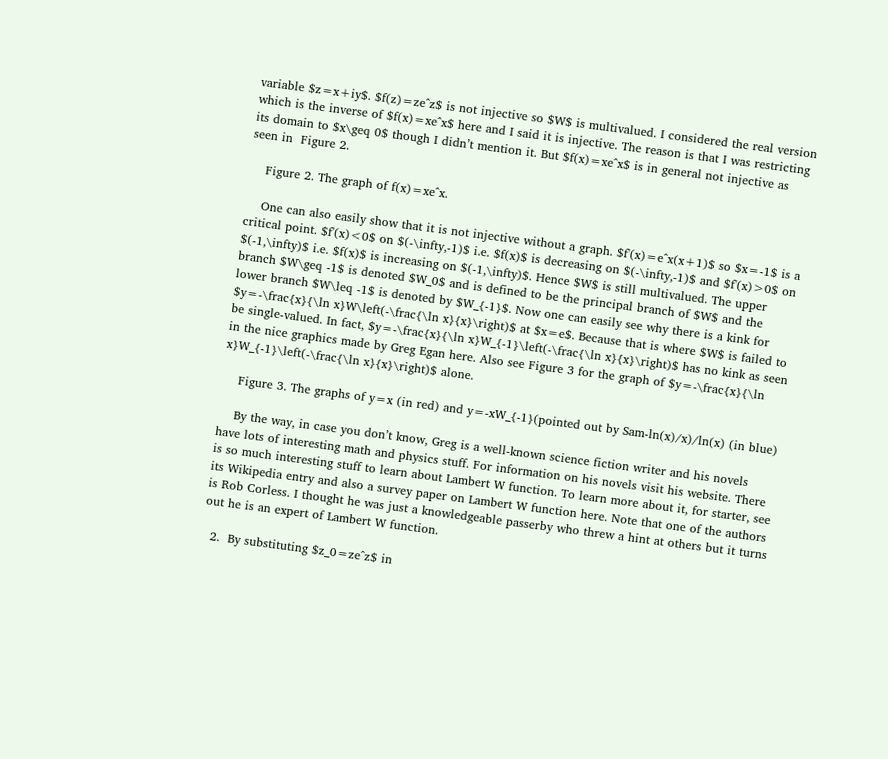variable $z=x+iy$. $f(z)=ze^z$ is not injective so $W$ is multivalued. I considered the real version which is the inverse of $f(x)=xe^x$ here and I said it is injective. The reason is that I was restricting its domain to $x\geq 0$ though I didn’t mention it. But $f(x)=xe^x$ is in general not injective as seen in  Figure 2.

    Figure 2. The graph of f(x)=xe^x.

    One can also easily show that it is not injective without a graph. $f'(x)=e^x(x+1)$ so $x=-1$ is a critical point. $f'(x)<0$ on $(-\infty,-1)$ i.e. $f(x)$ is decreasing on $(-\infty,-1)$ and $f'(x)>0$ on $(-1,\infty)$ i.e. $f(x)$ is increasing on $(-1,\infty)$. Hence $W$ is still multivalued. The upper branch $W\geq -1$ is denoted $W_0$ and is defined to be the principal branch of $W$ and the lower branch $W\leq -1$ is denoted by $W_{-1}$. Now one can easily see why there is a kink for $y=-\frac{x}{\ln x}W\left(-\frac{\ln x}{x}\right)$ at $x=e$. Because that is where $W$ is failed to be single-valued. In fact, $y=-\frac{x}{\ln x}W_{-1}\left(-\frac{\ln x}{x}\right)$ has no kink as seen in the nice graphics made by Greg Egan here. Also see Figure 3 for the graph of $y=-\frac{x}{\ln x}W_{-1}\left(-\frac{\ln x}{x}\right)$ alone.

    Figure 3. The graphs of y=x (in red) and y=-xW_{-1}(pointed out by Sam-ln(x)/x)/ln(x) (in blue)

    By the way, in case you don’t know, Greg is a well-known science fiction writer and his novels have lots of interesting math and physics stuff. For information on his novels visit his website. There is so much interesting stuff to learn about Lambert W function. To learn more about it, for starter, see its Wikipedia entry and also a survey paper on Lambert W function here. Note that one of the authors is Rob Corless. I thought he was just a knowledgeable passerby who threw a hint at others but it turns out he is an expert of Lambert W function.

  2.  By substituting $z_0=ze^z$ in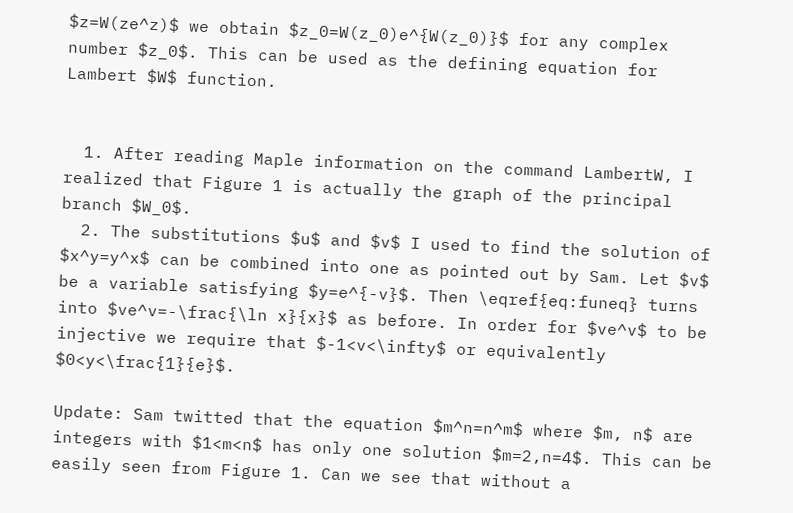$z=W(ze^z)$ we obtain $z_0=W(z_0)e^{W(z_0)}$ for any complex number $z_0$. This can be used as the defining equation for Lambert $W$ function.


  1. After reading Maple information on the command LambertW, I realized that Figure 1 is actually the graph of the principal branch $W_0$.
  2. The substitutions $u$ and $v$ I used to find the solution of $x^y=y^x$ can be combined into one as pointed out by Sam. Let $v$ be a variable satisfying $y=e^{-v}$. Then \eqref{eq:funeq} turns into $ve^v=-\frac{\ln x}{x}$ as before. In order for $ve^v$ to be injective we require that $-1<v<\infty$ or equivalently $0<y<\frac{1}{e}$.

Update: Sam twitted that the equation $m^n=n^m$ where $m, n$ are integers with $1<m<n$ has only one solution $m=2,n=4$. This can be easily seen from Figure 1. Can we see that without a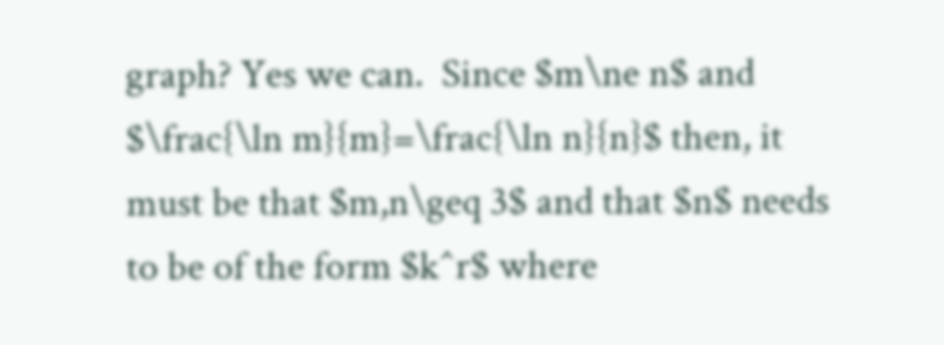graph? Yes we can.  Since $m\ne n$ and $\frac{\ln m}{m}=\frac{\ln n}{n}$ then, it must be that $m,n\geq 3$ and that $n$ needs to be of the form $k^r$ where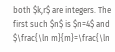both $k,r$ are integers. The first such $n$ is $n=4$ and $\frac{\ln m}{m}=\frac{\ln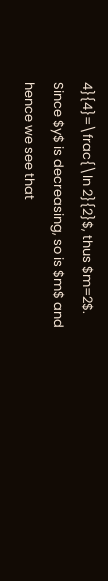4}{4}=\frac{\ln 2}{2}$, thus $m=2$. Since $y$ is decreasing, so is $m$ and hence we see that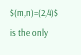$(m,n)=(2,4)$ is the only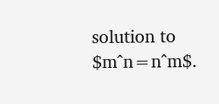solution to $m^n=n^m$.